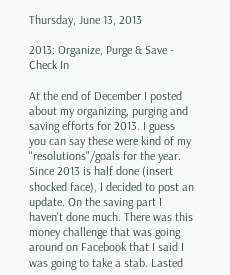Thursday, June 13, 2013

2013: Organize, Purge & Save - Check In

At the end of December I posted about my organizing, purging and saving efforts for 2013. I guess you can say these were kind of my "resolutions"/goals for the year. Since 2013 is half done (insert shocked face), I decided to post an update. On the saving part I haven't done much. There was this money challenge that was going around on Facebook that I said I was going to take a stab. Lasted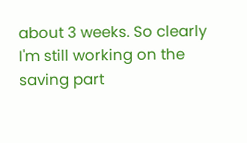about 3 weeks. So clearly I'm still working on the saving part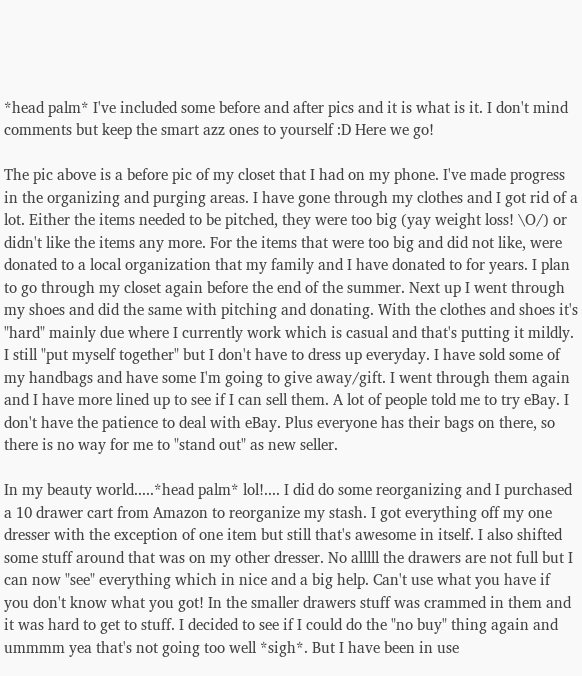*head palm* I've included some before and after pics and it is what is it. I don't mind comments but keep the smart azz ones to yourself :D Here we go!

The pic above is a before pic of my closet that I had on my phone. I've made progress in the organizing and purging areas. I have gone through my clothes and I got rid of a lot. Either the items needed to be pitched, they were too big (yay weight loss! \O/) or didn't like the items any more. For the items that were too big and did not like, were donated to a local organization that my family and I have donated to for years. I plan to go through my closet again before the end of the summer. Next up I went through my shoes and did the same with pitching and donating. With the clothes and shoes it's "hard" mainly due where I currently work which is casual and that's putting it mildly. I still "put myself together" but I don't have to dress up everyday. I have sold some of my handbags and have some I'm going to give away/gift. I went through them again and I have more lined up to see if I can sell them. A lot of people told me to try eBay. I don't have the patience to deal with eBay. Plus everyone has their bags on there, so there is no way for me to "stand out" as new seller.

In my beauty world.....*head palm* lol!.... I did do some reorganizing and I purchased a 10 drawer cart from Amazon to reorganize my stash. I got everything off my one dresser with the exception of one item but still that's awesome in itself. I also shifted some stuff around that was on my other dresser. No alllll the drawers are not full but I can now "see" everything which in nice and a big help. Can't use what you have if you don't know what you got! In the smaller drawers stuff was crammed in them and it was hard to get to stuff. I decided to see if I could do the "no buy" thing again and ummmm yea that's not going too well *sigh*. But I have been in use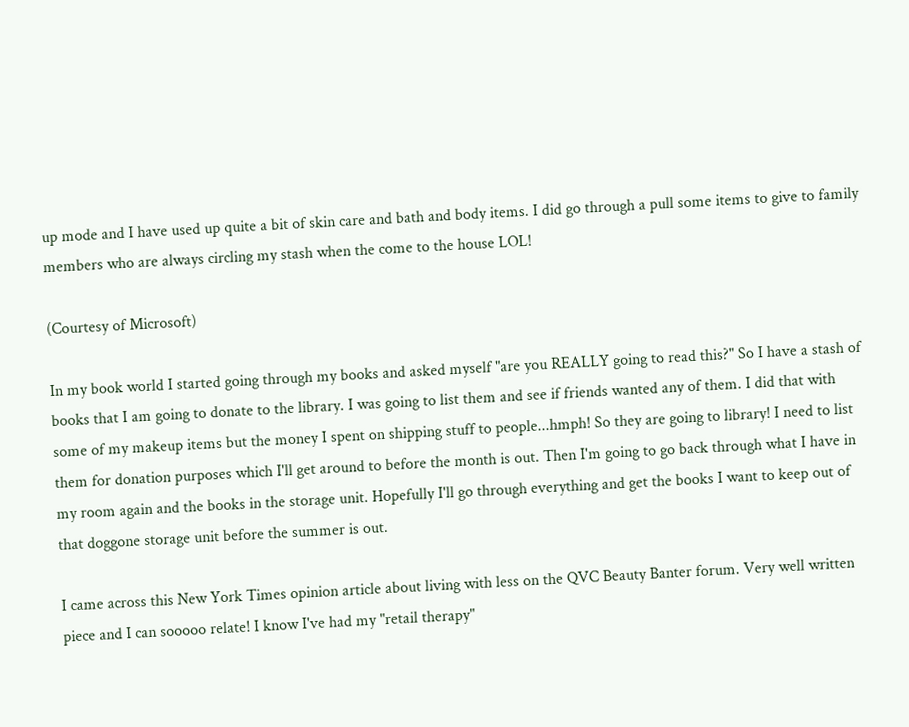up mode and I have used up quite a bit of skin care and bath and body items. I did go through a pull some items to give to family members who are always circling my stash when the come to the house LOL!

(Courtesy of Microsoft)

In my book world I started going through my books and asked myself "are you REALLY going to read this?" So I have a stash of books that I am going to donate to the library. I was going to list them and see if friends wanted any of them. I did that with some of my makeup items but the money I spent on shipping stuff to people...hmph! So they are going to library! I need to list them for donation purposes which I'll get around to before the month is out. Then I'm going to go back through what I have in my room again and the books in the storage unit. Hopefully I'll go through everything and get the books I want to keep out of that doggone storage unit before the summer is out.

I came across this New York Times opinion article about living with less on the QVC Beauty Banter forum. Very well written piece and I can sooooo relate! I know I've had my "retail therapy"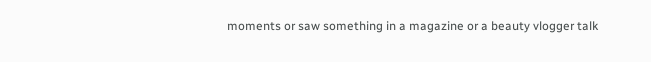moments or saw something in a magazine or a beauty vlogger talk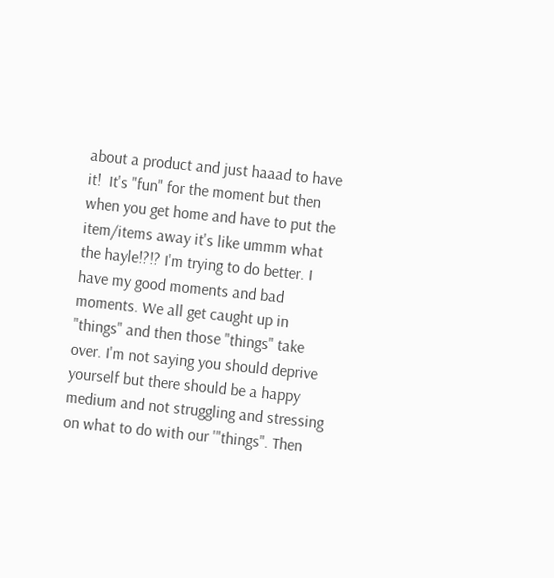about a product and just haaad to have it!  It's "fun" for the moment but then when you get home and have to put the item/items away it's like ummm what the hayle!?!? I'm trying to do better. I have my good moments and bad moments. We all get caught up in "things" and then those "things" take over. I'm not saying you should deprive yourself but there should be a happy medium and not struggling and stressing on what to do with our '"things". Then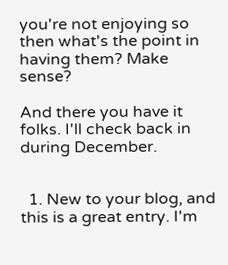you're not enjoying so then what's the point in having them? Make sense?

And there you have it folks. I'll check back in during December.


  1. New to your blog, and this is a great entry. I'm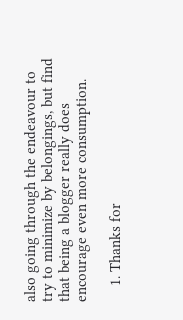also going through the endeavour to try to minimize by belongings, but find that being a blogger really does encourage even more consumption.

    1. Thanks for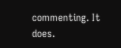commenting. It does.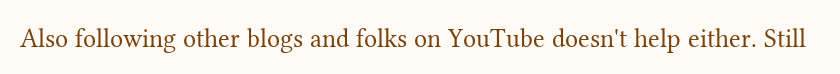Also following other blogs and folks on YouTube doesn't help either. Still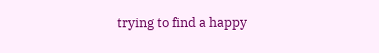trying to find a happy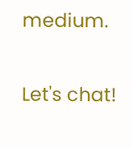medium.


Let's chat!